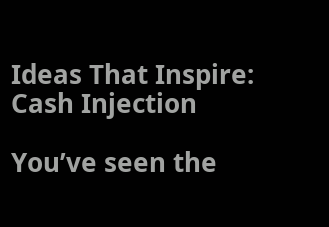Ideas That Inspire: Cash Injection

You’ve seen the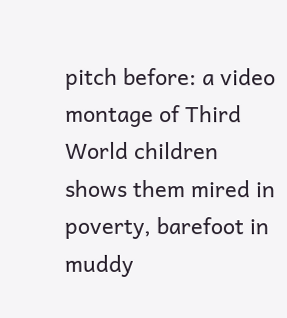pitch before: a video montage of Third World children shows them mired in poverty, barefoot in muddy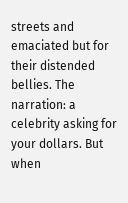streets and emaciated but for their distended bellies. The narration: a celebrity asking for your dollars. But when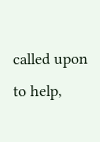called upon to help,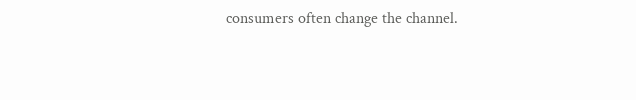consumers often change the channel.